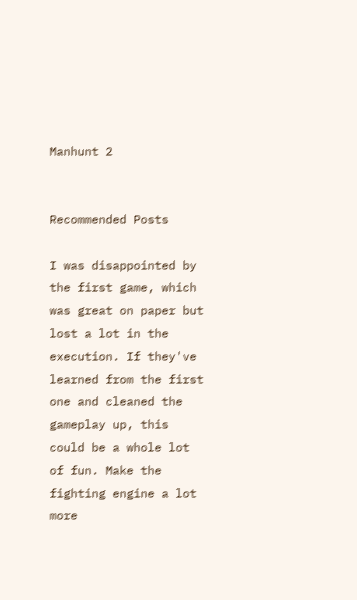Manhunt 2


Recommended Posts

I was disappointed by the first game, which was great on paper but lost a lot in the execution. If they've learned from the first one and cleaned the gameplay up, this could be a whole lot of fun. Make the fighting engine a lot more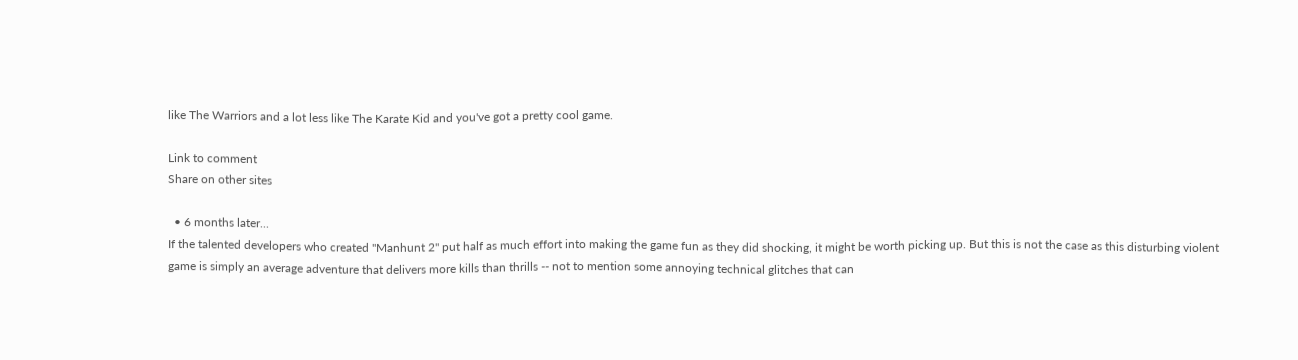like The Warriors and a lot less like The Karate Kid and you've got a pretty cool game.

Link to comment
Share on other sites

  • 6 months later...
If the talented developers who created "Manhunt 2" put half as much effort into making the game fun as they did shocking, it might be worth picking up. But this is not the case as this disturbing violent game is simply an average adventure that delivers more kills than thrills -- not to mention some annoying technical glitches that can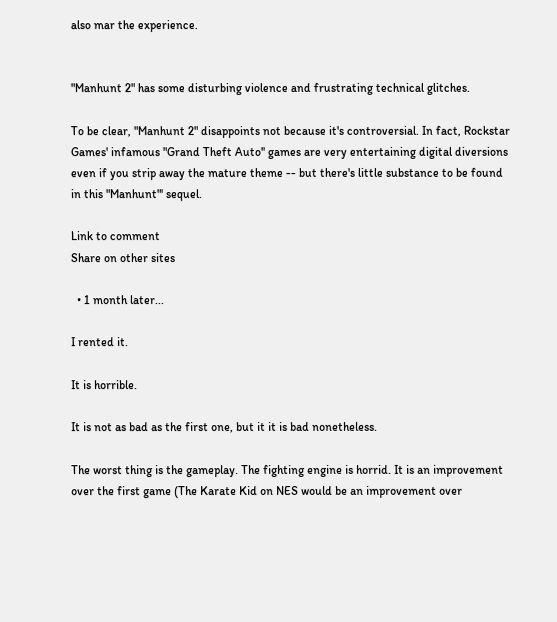also mar the experience.


"Manhunt 2" has some disturbing violence and frustrating technical glitches.

To be clear, "Manhunt 2" disappoints not because it's controversial. In fact, Rockstar Games' infamous "Grand Theft Auto'' games are very entertaining digital diversions even if you strip away the mature theme -- but there's little substance to be found in this "Manhunt"' sequel.

Link to comment
Share on other sites

  • 1 month later...

I rented it.

It is horrible.

It is not as bad as the first one, but it it is bad nonetheless.

The worst thing is the gameplay. The fighting engine is horrid. It is an improvement over the first game (The Karate Kid on NES would be an improvement over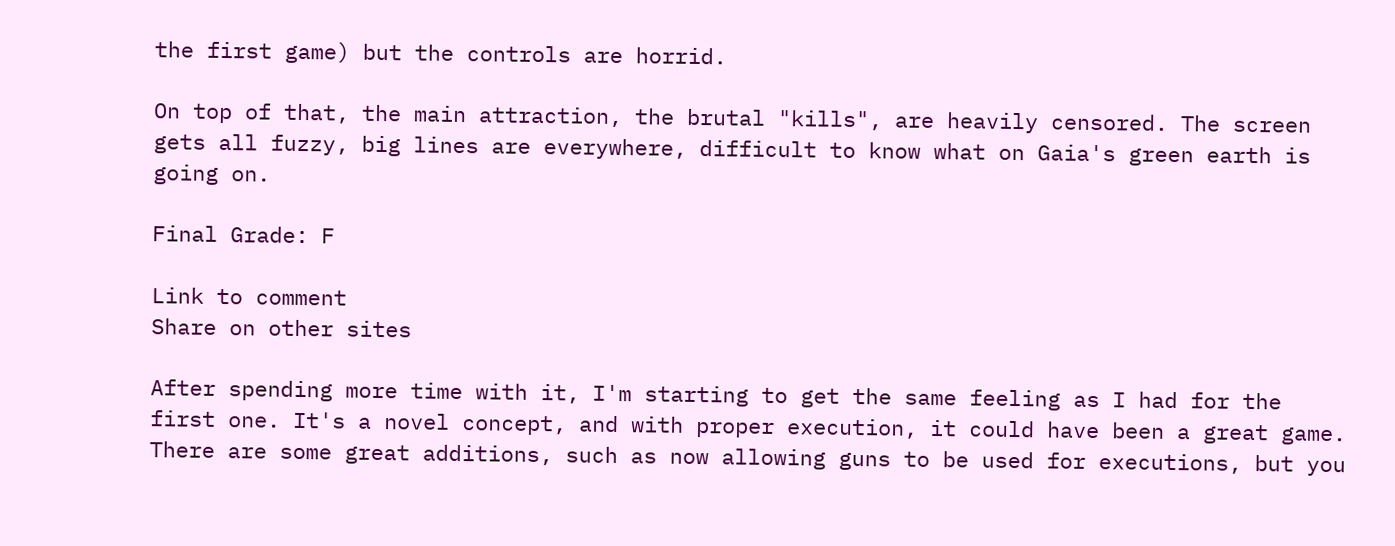the first game) but the controls are horrid.

On top of that, the main attraction, the brutal "kills", are heavily censored. The screen gets all fuzzy, big lines are everywhere, difficult to know what on Gaia's green earth is going on.

Final Grade: F

Link to comment
Share on other sites

After spending more time with it, I'm starting to get the same feeling as I had for the first one. It's a novel concept, and with proper execution, it could have been a great game. There are some great additions, such as now allowing guns to be used for executions, but you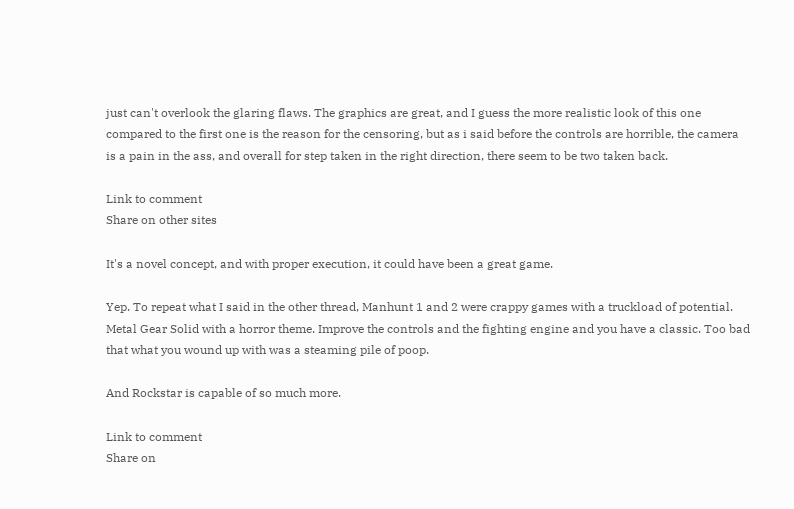just can't overlook the glaring flaws. The graphics are great, and I guess the more realistic look of this one compared to the first one is the reason for the censoring, but as i said before the controls are horrible, the camera is a pain in the ass, and overall for step taken in the right direction, there seem to be two taken back.

Link to comment
Share on other sites

It's a novel concept, and with proper execution, it could have been a great game.

Yep. To repeat what I said in the other thread, Manhunt 1 and 2 were crappy games with a truckload of potential. Metal Gear Solid with a horror theme. Improve the controls and the fighting engine and you have a classic. Too bad that what you wound up with was a steaming pile of poop.

And Rockstar is capable of so much more.

Link to comment
Share on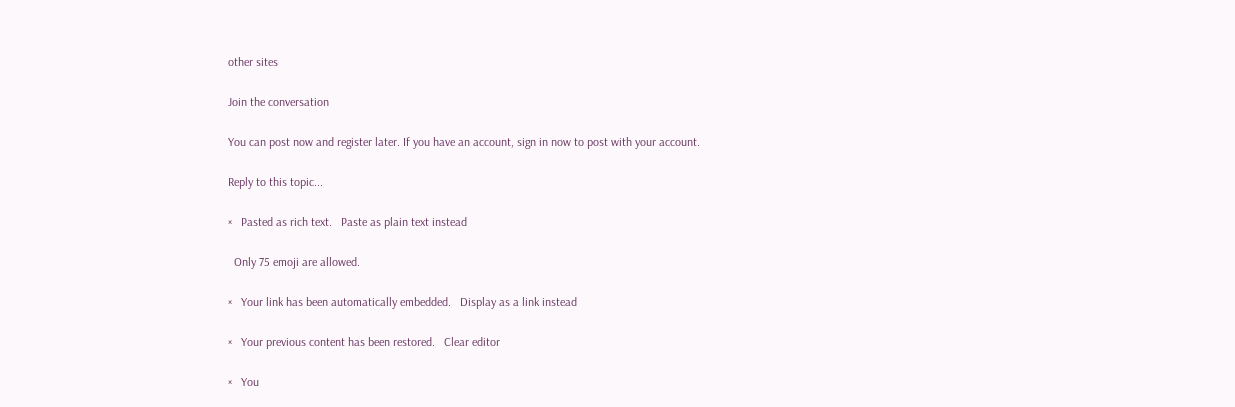other sites

Join the conversation

You can post now and register later. If you have an account, sign in now to post with your account.

Reply to this topic...

×   Pasted as rich text.   Paste as plain text instead

  Only 75 emoji are allowed.

×   Your link has been automatically embedded.   Display as a link instead

×   Your previous content has been restored.   Clear editor

×   You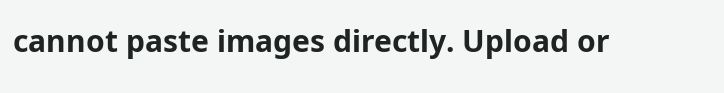cannot paste images directly. Upload or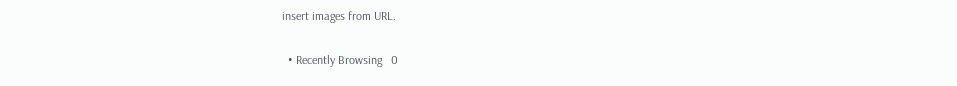insert images from URL.

  • Recently Browsing   0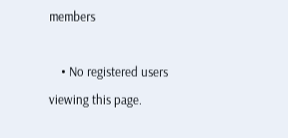members

    • No registered users viewing this page.